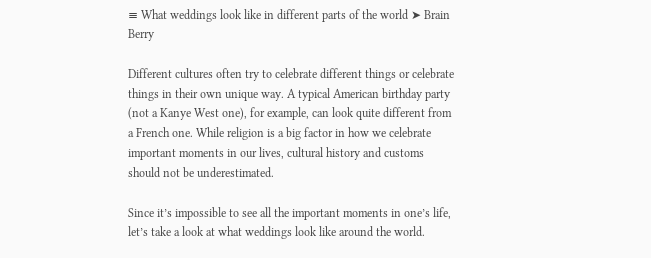≡ What weddings look like in different parts of the world ➤ Brain Berry

Different cultures often try to celebrate different things or celebrate things in their own unique way. A typical American birthday party (not a Kanye West one), for example, can look quite different from a French one. While religion is a big factor in how we celebrate important moments in our lives, cultural history and customs should not be underestimated.

Since it’s impossible to see all the important moments in one’s life, let’s take a look at what weddings look like around the world.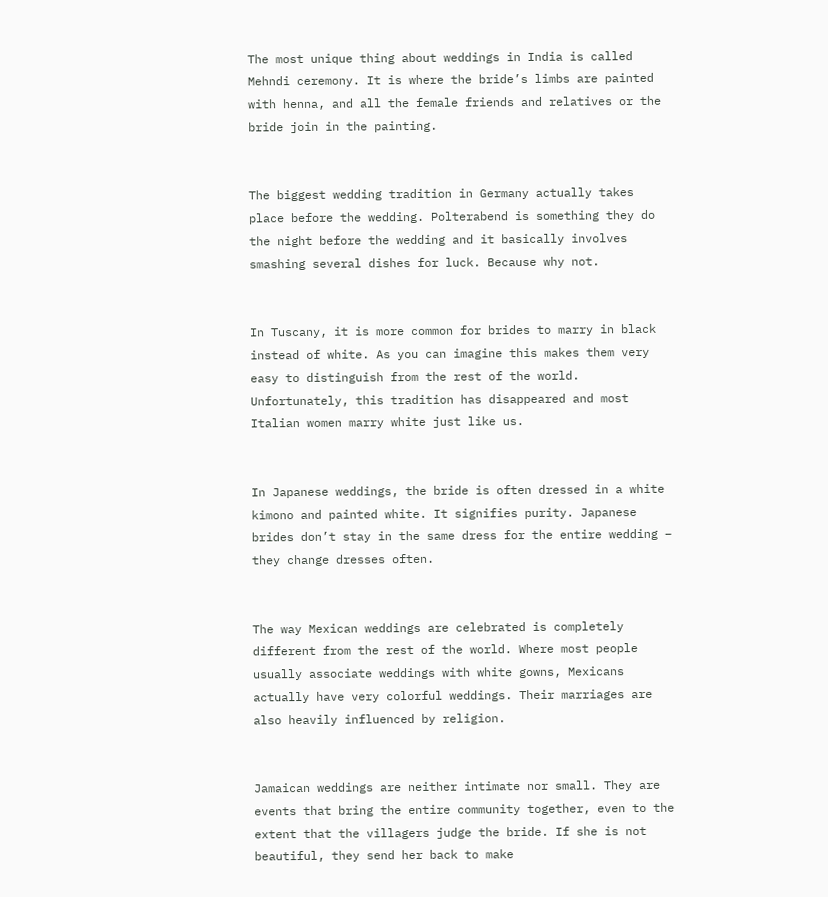The most unique thing about weddings in India is called Mehndi ceremony. It is where the bride’s limbs are painted with henna, and all the female friends and relatives or the bride join in the painting.


The biggest wedding tradition in Germany actually takes place before the wedding. Polterabend is something they do the night before the wedding and it basically involves smashing several dishes for luck. Because why not.


In Tuscany, it is more common for brides to marry in black instead of white. As you can imagine this makes them very easy to distinguish from the rest of the world. Unfortunately, this tradition has disappeared and most Italian women marry white just like us.


In Japanese weddings, the bride is often dressed in a white kimono and painted white. It signifies purity. Japanese brides don’t stay in the same dress for the entire wedding – they change dresses often.


The way Mexican weddings are celebrated is completely different from the rest of the world. Where most people usually associate weddings with white gowns, Mexicans actually have very colorful weddings. Their marriages are also heavily influenced by religion.


Jamaican weddings are neither intimate nor small. They are events that bring the entire community together, even to the extent that the villagers judge the bride. If she is not beautiful, they send her back to make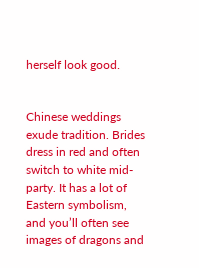herself look good.


Chinese weddings exude tradition. Brides dress in red and often switch to white mid-party. It has a lot of Eastern symbolism, and you’ll often see images of dragons and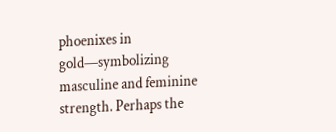phoenixes in gold—symbolizing masculine and feminine strength. Perhaps the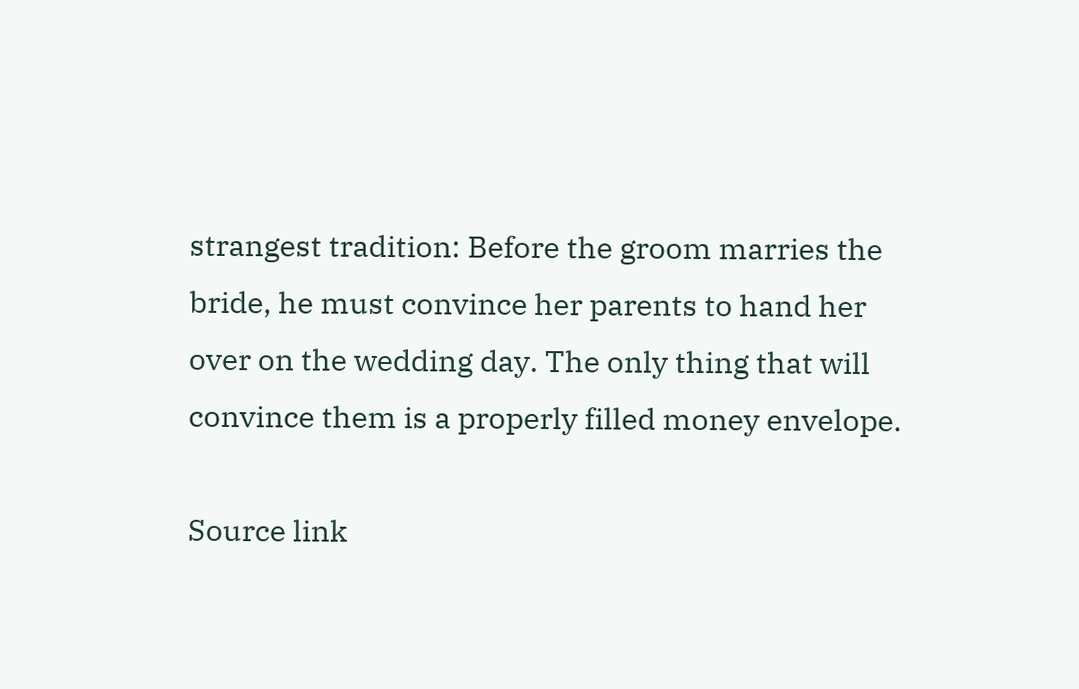strangest tradition: Before the groom marries the bride, he must convince her parents to hand her over on the wedding day. The only thing that will convince them is a properly filled money envelope.

Source link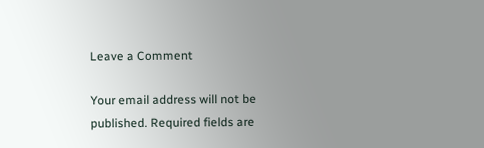Leave a Comment

Your email address will not be published. Required fields are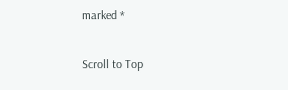marked *

Scroll to Top